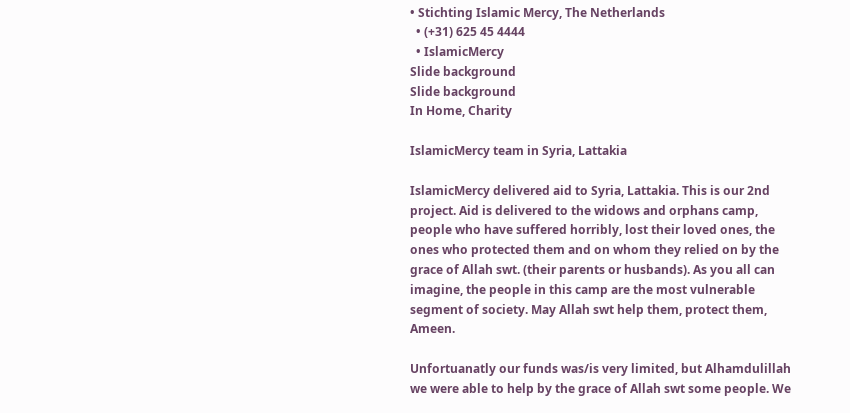• Stichting Islamic Mercy, The Netherlands
  • (+31) 625 45 4444
  • IslamicMercy
Slide background
Slide background
In Home, Charity

IslamicMercy team in Syria, Lattakia

IslamicMercy delivered aid to Syria, Lattakia. This is our 2nd project. Aid is delivered to the widows and orphans camp, people who have suffered horribly, lost their loved ones, the ones who protected them and on whom they relied on by the grace of Allah swt. (their parents or husbands). As you all can imagine, the people in this camp are the most vulnerable segment of society. May Allah swt help them, protect them, Ameen.

Unfortuanatly our funds was/is very limited, but Alhamdulillah we were able to help by the grace of Allah swt some people. We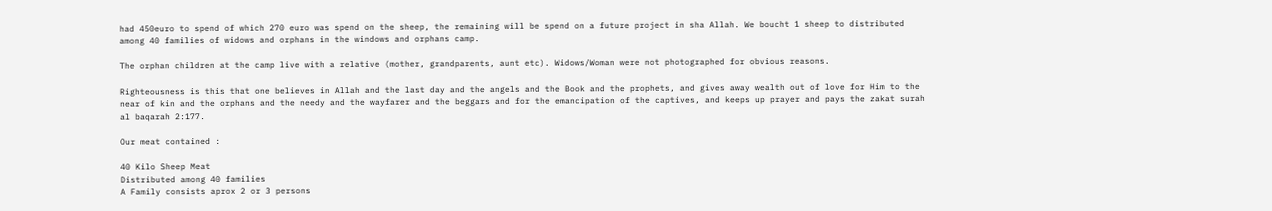had 450euro to spend of which 270 euro was spend on the sheep, the remaining will be spend on a future project in sha Allah. We boucht 1 sheep to distributed among 40 families of widows and orphans in the windows and orphans camp.

The orphan children at the camp live with a relative (mother, grandparents, aunt etc). Widows/Woman were not photographed for obvious reasons.

Righteousness is this that one believes in Allah and the last day and the angels and the Book and the prophets, and gives away wealth out of love for Him to the near of kin and the orphans and the needy and the wayfarer and the beggars and for the emancipation of the captives, and keeps up prayer and pays the zakat surah al baqarah 2:177.

Our meat contained :

40 Kilo Sheep Meat
Distributed among 40 families
A Family consists aprox 2 or 3 persons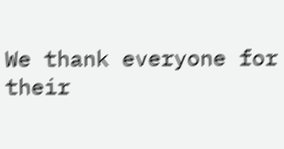We thank everyone for their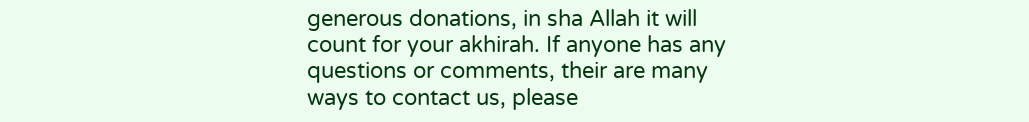generous donations, in sha Allah it will count for your akhirah. If anyone has any questions or comments, their are many ways to contact us, please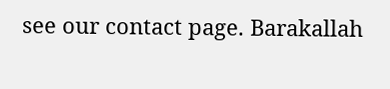see our contact page. Barakallah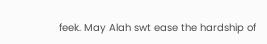feek. May Alah swt ease the hardship of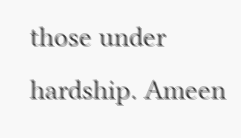those under hardship. Ameen